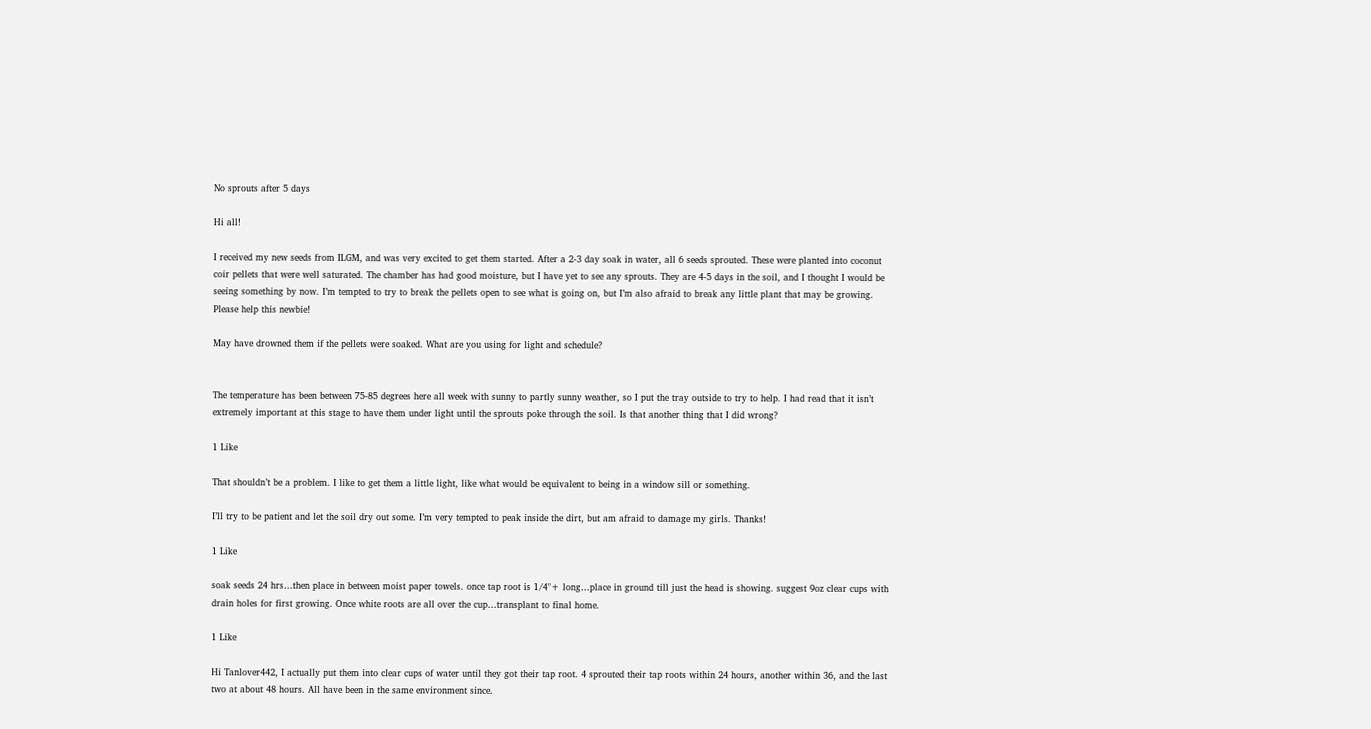No sprouts after 5 days

Hi all!

I received my new seeds from ILGM, and was very excited to get them started. After a 2-3 day soak in water, all 6 seeds sprouted. These were planted into coconut coir pellets that were well saturated. The chamber has had good moisture, but I have yet to see any sprouts. They are 4-5 days in the soil, and I thought I would be seeing something by now. I’m tempted to try to break the pellets open to see what is going on, but I’m also afraid to break any little plant that may be growing. Please help this newbie!

May have drowned them if the pellets were soaked. What are you using for light and schedule?


The temperature has been between 75-85 degrees here all week with sunny to partly sunny weather, so I put the tray outside to try to help. I had read that it isn’t extremely important at this stage to have them under light until the sprouts poke through the soil. Is that another thing that I did wrong?

1 Like

That shouldn’t be a problem. I like to get them a little light, like what would be equivalent to being in a window sill or something.

I’ll try to be patient and let the soil dry out some. I’m very tempted to peak inside the dirt, but am afraid to damage my girls. Thanks!

1 Like

soak seeds 24 hrs…then place in between moist paper towels. once tap root is 1/4"+ long…place in ground till just the head is showing. suggest 9oz clear cups with drain holes for first growing. Once white roots are all over the cup…transplant to final home.

1 Like

Hi Tanlover442, I actually put them into clear cups of water until they got their tap root. 4 sprouted their tap roots within 24 hours, another within 36, and the last two at about 48 hours. All have been in the same environment since.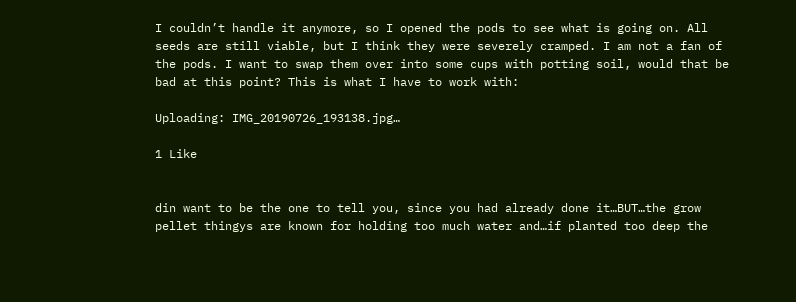I couldn’t handle it anymore, so I opened the pods to see what is going on. All seeds are still viable, but I think they were severely cramped. I am not a fan of the pods. I want to swap them over into some cups with potting soil, would that be bad at this point? This is what I have to work with:

Uploading: IMG_20190726_193138.jpg…

1 Like


din want to be the one to tell you, since you had already done it…BUT…the grow pellet thingys are known for holding too much water and…if planted too deep the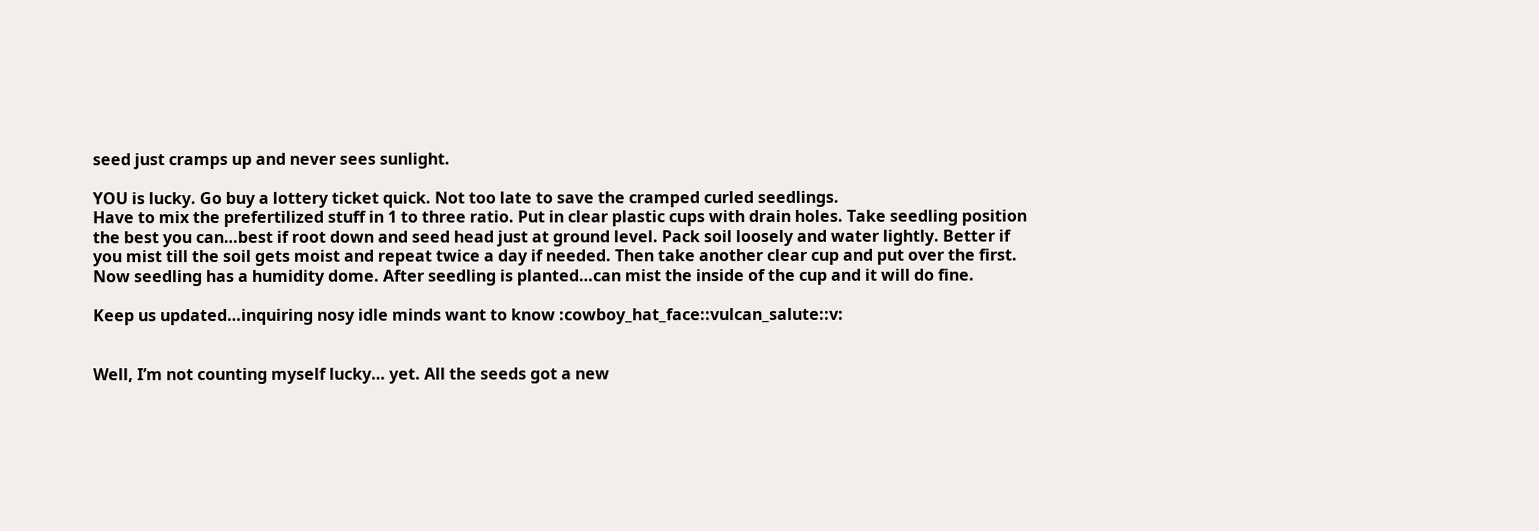seed just cramps up and never sees sunlight.

YOU is lucky. Go buy a lottery ticket quick. Not too late to save the cramped curled seedlings.
Have to mix the prefertilized stuff in 1 to three ratio. Put in clear plastic cups with drain holes. Take seedling position the best you can…best if root down and seed head just at ground level. Pack soil loosely and water lightly. Better if you mist till the soil gets moist and repeat twice a day if needed. Then take another clear cup and put over the first. Now seedling has a humidity dome. After seedling is planted…can mist the inside of the cup and it will do fine.

Keep us updated…inquiring nosy idle minds want to know :cowboy_hat_face::vulcan_salute::v:


Well, I’m not counting myself lucky… yet. All the seeds got a new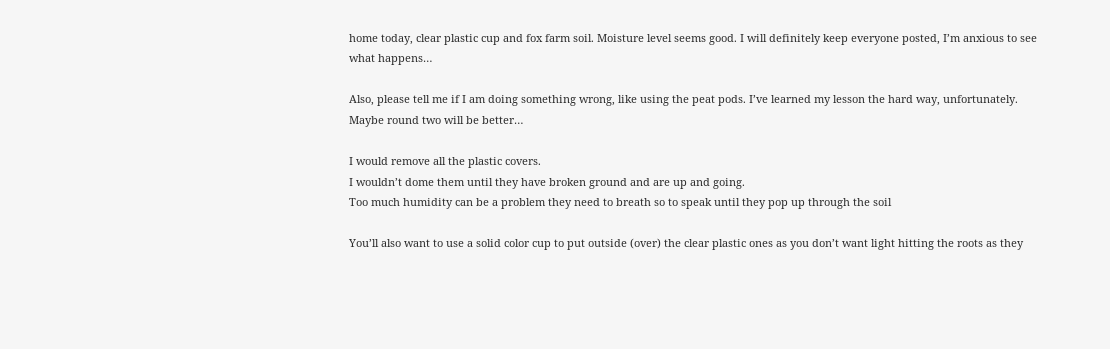home today, clear plastic cup and fox farm soil. Moisture level seems good. I will definitely keep everyone posted, I’m anxious to see what happens…

Also, please tell me if I am doing something wrong, like using the peat pods. I’ve learned my lesson the hard way, unfortunately. Maybe round two will be better…

I would remove all the plastic covers.
I wouldn’t dome them until they have broken ground and are up and going.
Too much humidity can be a problem they need to breath so to speak until they pop up through the soil

You’ll also want to use a solid color cup to put outside (over) the clear plastic ones as you don’t want light hitting the roots as they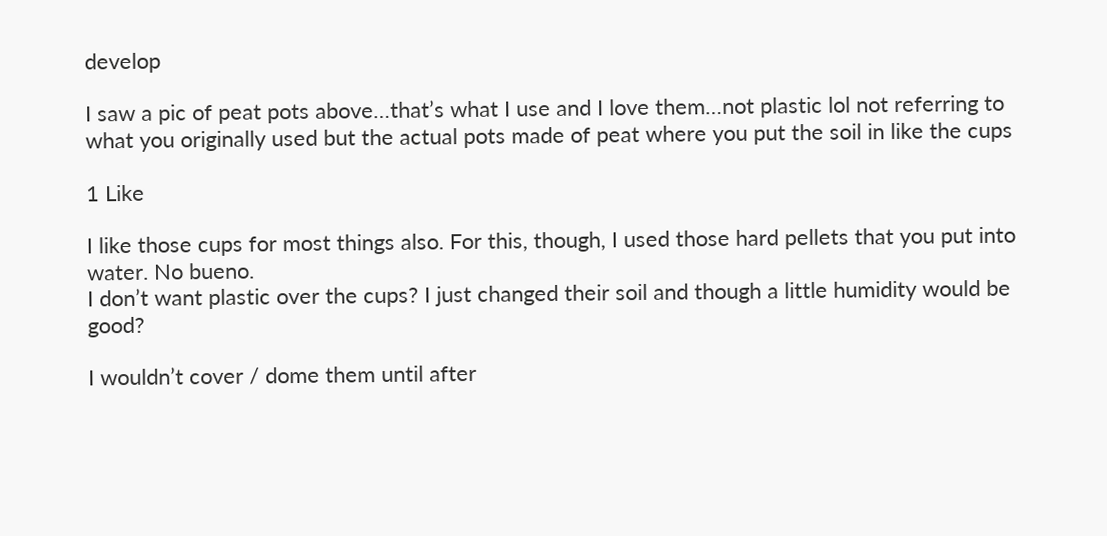develop

I saw a pic of peat pots above…that’s what I use and I love them…not plastic lol not referring to what you originally used but the actual pots made of peat where you put the soil in like the cups

1 Like

I like those cups for most things also. For this, though, I used those hard pellets that you put into water. No bueno.
I don’t want plastic over the cups? I just changed their soil and though a little humidity would be good?

I wouldn’t cover / dome them until after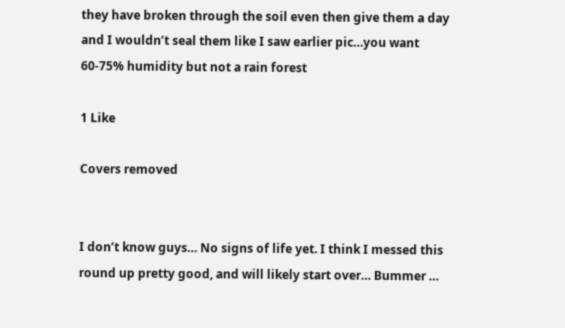they have broken through the soil even then give them a day and I wouldn’t seal them like I saw earlier pic…you want 60-75% humidity but not a rain forest

1 Like

Covers removed


I don’t know guys… No signs of life yet. I think I messed this round up pretty good, and will likely start over… Bummer …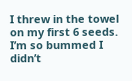I threw in the towel on my first 6 seeds. I’m so bummed I didn’t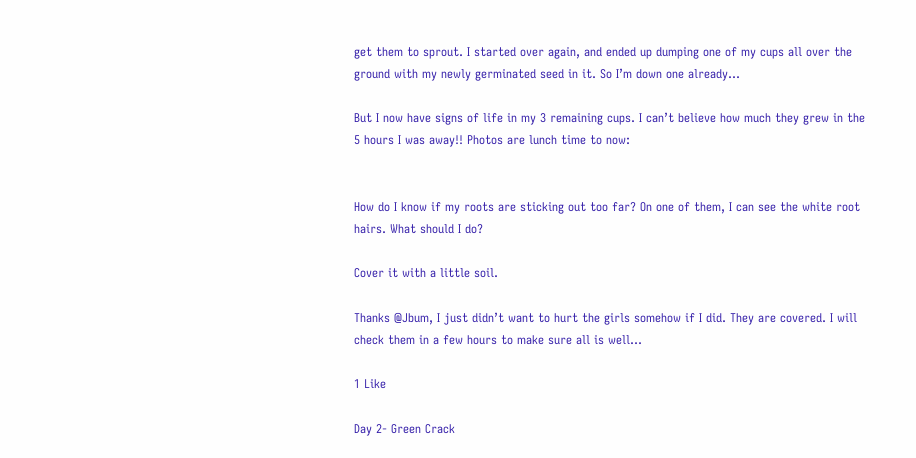get them to sprout. I started over again, and ended up dumping one of my cups all over the ground with my newly germinated seed in it. So I’m down one already…

But I now have signs of life in my 3 remaining cups. I can’t believe how much they grew in the 5 hours I was away!! Photos are lunch time to now:


How do I know if my roots are sticking out too far? On one of them, I can see the white root hairs. What should I do?

Cover it with a little soil.

Thanks @Jbum, I just didn’t want to hurt the girls somehow if I did. They are covered. I will check them in a few hours to make sure all is well…

1 Like

Day 2- Green Crack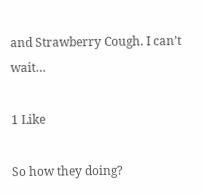and Strawberry Cough. I can’t wait…

1 Like

So how they doing?